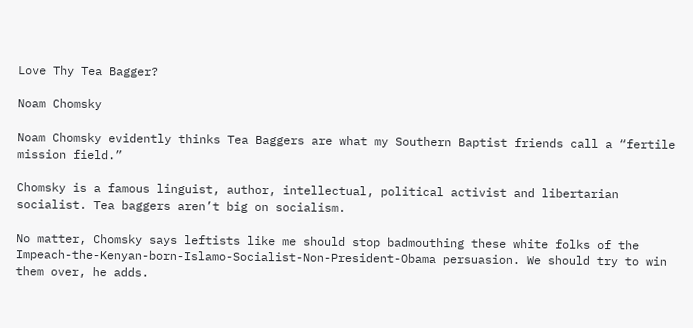Love Thy Tea Bagger?

Noam Chomsky

Noam Chomsky evidently thinks Tea Baggers are what my Southern Baptist friends call a “fertile mission field.”

Chomsky is a famous linguist, author, intellectual, political activist and libertarian socialist. Tea baggers aren’t big on socialism.

No matter, Chomsky says leftists like me should stop badmouthing these white folks of the Impeach-the-Kenyan-born-Islamo-Socialist-Non-President-Obama persuasion. We should try to win them over, he adds.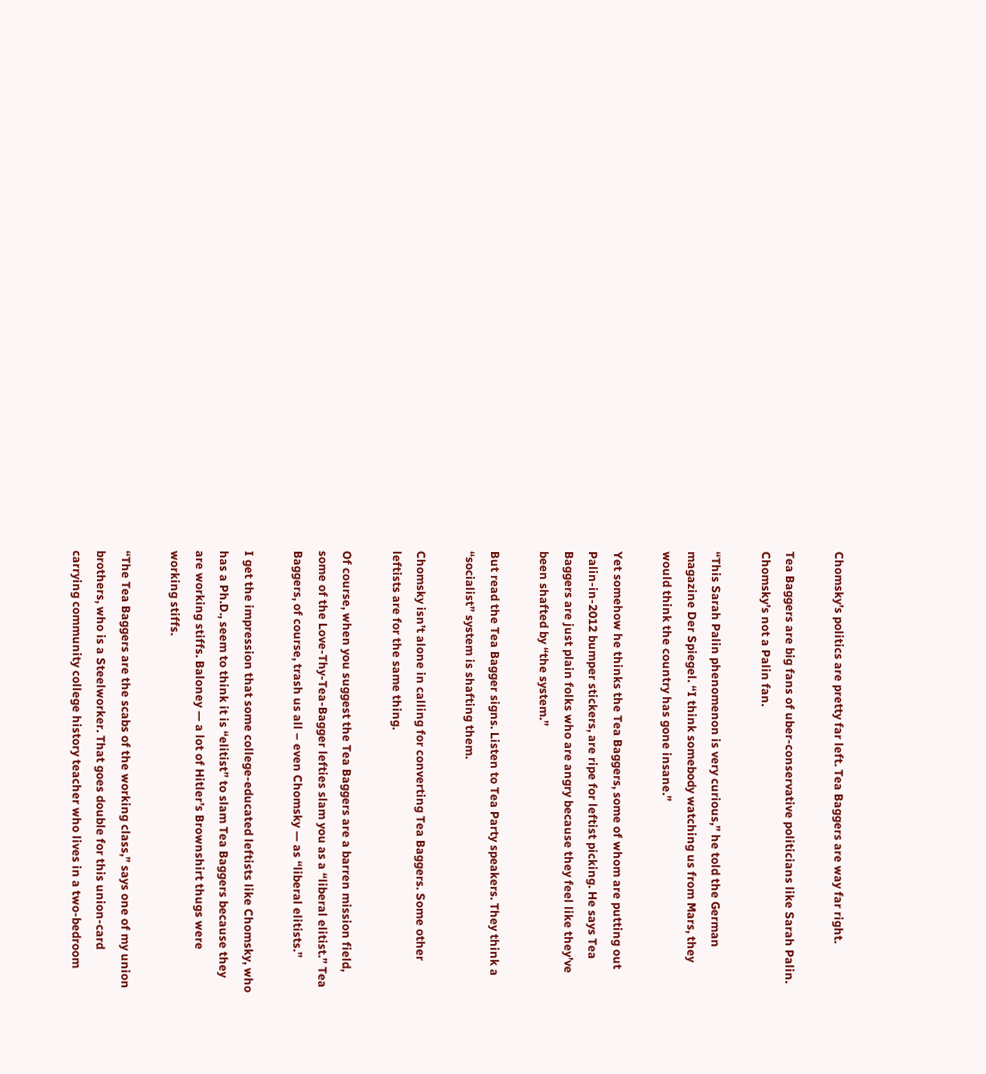Chomsky’s politics are pretty far left. Tea Baggers are way far right.

Tea Baggers are big fans of uber-conservative politicians like Sarah Palin. Chomsky’s not a Palin fan.

“This Sarah Palin phenomenon is very curious,” he told the German magazine Der Spiegel. “I think somebody watching us from Mars, they would think the country has gone insane.”

Yet somehow he thinks the Tea Baggers, some of whom are putting out Palin-in-2012 bumper stickers, are ripe for leftist picking. He says Tea Baggers are just plain folks who are angry because they feel like they’ve been shafted by “the system.”

But read the Tea Bagger signs. Listen to Tea Party speakers. They think a “socialist” system is shafting them.

Chomsky isn’t alone in calling for converting Tea Baggers. Some other leftists are for the same thing.

Of course, when you suggest the Tea Baggers are a barren mission field, some of the Love-Thy-Tea-Bagger lefties slam you as a “liberal elitist.” Tea Baggers, of course, trash us all – even Chomsky — as “liberal elitists.”

I get the impression that some college-educated leftists like Chomsky, who has a Ph.D., seem to think it is “elitist” to slam Tea Baggers because they are working stiffs. Baloney — a lot of Hitler’s Brownshirt thugs were working stiffs.

“The Tea Baggers are the scabs of the working class,” says one of my union brothers, who is a Steelworker. That goes double for this union-card carrying community college history teacher who lives in a two-bedroom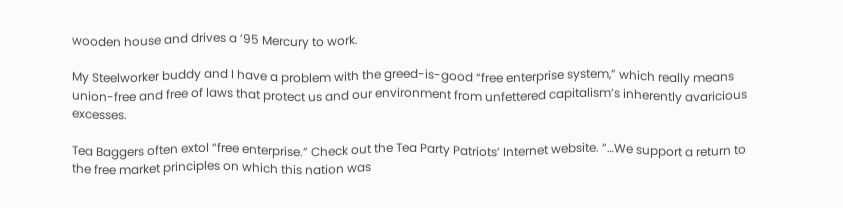wooden house and drives a ’95 Mercury to work.

My Steelworker buddy and I have a problem with the greed-is-good “free enterprise system,” which really means union-free and free of laws that protect us and our environment from unfettered capitalism’s inherently avaricious excesses.

Tea Baggers often extol “free enterprise.” Check out the Tea Party Patriots’ Internet website. “…We support a return to the free market principles on which this nation was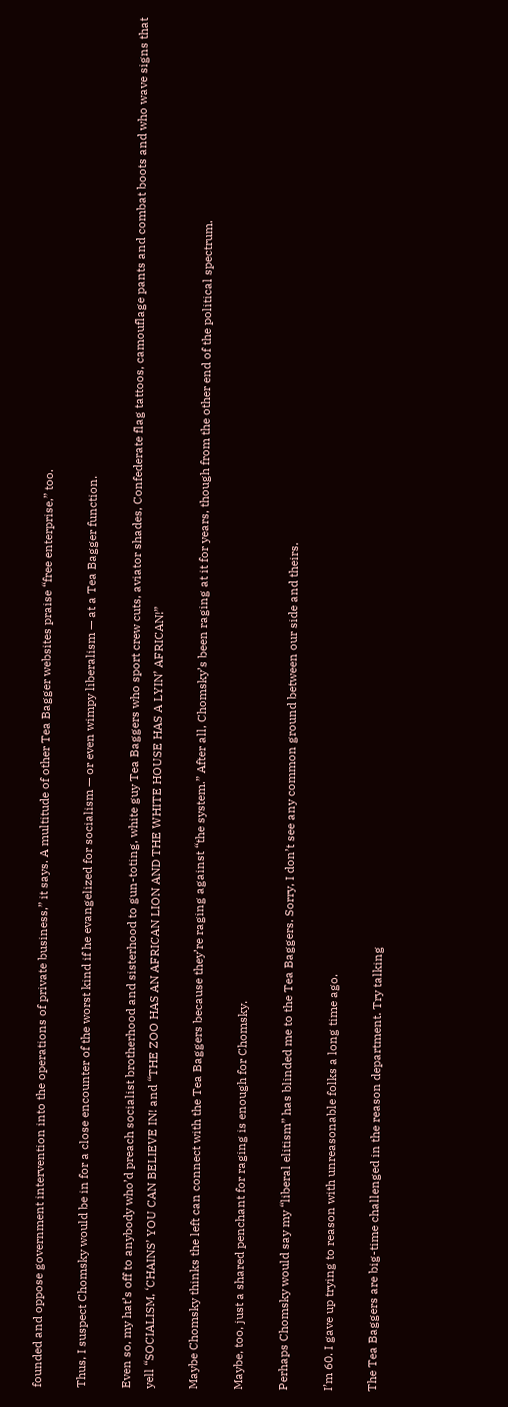founded and oppose government intervention into the operations of private business,” it says. A multitude of other Tea Bagger websites praise “free enterprise,” too.

Thus, I suspect Chomsky would be in for a close encounter of the worst kind if he evangelized for socialism — or even wimpy liberalism — at a Tea Bagger function.

Even so, my hat’s off to anybody who’d preach socialist brotherhood and sisterhood to gun-toting, white guy Tea Baggers who sport crew cuts, aviator shades, Confederate flag tattoos, camouflage pants and combat boots and who wave signs that yell “SOCIALISM, ‘CHAINS’ YOU CAN BELIEVE IN! and “THE ZOO HAS AN AFRICAN LION AND THE WHITE HOUSE HAS A LYIN’ AFRICAN!”

Maybe Chomsky thinks the left can connect with the Tea Baggers because they’re raging against “the system.” After all, Chomsky’s been raging at it for years, though from the other end of the political spectrum.

Maybe, too, just a shared penchant for raging is enough for Chomsky.

Perhaps Chomsky would say my “liberal elitism” has blinded me to the Tea Baggers. Sorry, I don’t see any common ground between our side and theirs.

I’m 60. I gave up trying to reason with unreasonable folks a long time ago.

The Tea Baggers are big-time challenged in the reason department. Try talking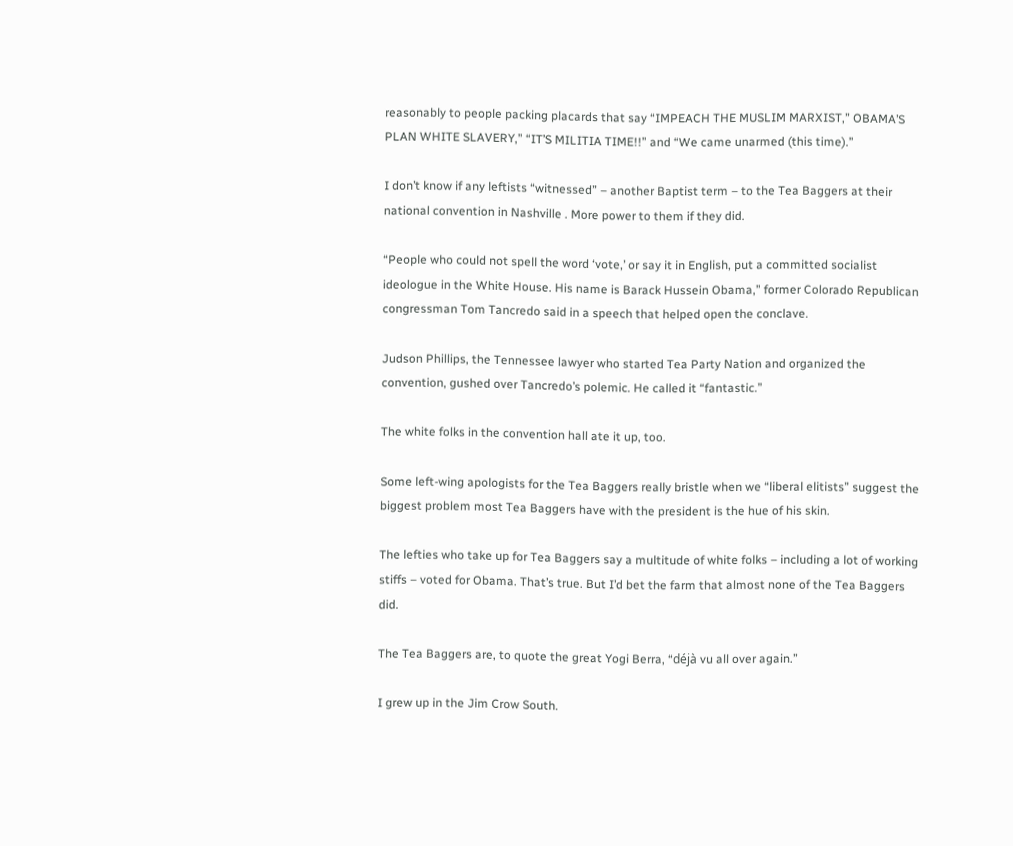reasonably to people packing placards that say “IMPEACH THE MUSLIM MARXIST,” OBAMA’S PLAN WHITE SLAVERY,” “IT’S MILITIA TIME!!” and “We came unarmed (this time).”

I don’t know if any leftists “witnessed” – another Baptist term – to the Tea Baggers at their national convention in Nashville . More power to them if they did.

“People who could not spell the word ‘vote,’ or say it in English, put a committed socialist ideologue in the White House. His name is Barack Hussein Obama,” former Colorado Republican congressman Tom Tancredo said in a speech that helped open the conclave.

Judson Phillips, the Tennessee lawyer who started Tea Party Nation and organized the convention, gushed over Tancredo’s polemic. He called it “fantastic.”

The white folks in the convention hall ate it up, too.

Some left-wing apologists for the Tea Baggers really bristle when we “liberal elitists” suggest the biggest problem most Tea Baggers have with the president is the hue of his skin.

The lefties who take up for Tea Baggers say a multitude of white folks – including a lot of working stiffs – voted for Obama. That’s true. But I’d bet the farm that almost none of the Tea Baggers did.

The Tea Baggers are, to quote the great Yogi Berra, “déjà vu all over again.”

I grew up in the Jim Crow South.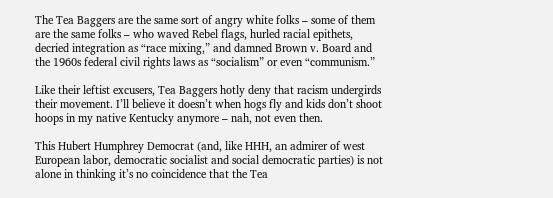The Tea Baggers are the same sort of angry white folks – some of them are the same folks – who waved Rebel flags, hurled racial epithets, decried integration as “race mixing,” and damned Brown v. Board and the 1960s federal civil rights laws as “socialism” or even “communism.”

Like their leftist excusers, Tea Baggers hotly deny that racism undergirds their movement. I’ll believe it doesn’t when hogs fly and kids don’t shoot hoops in my native Kentucky anymore – nah, not even then.

This Hubert Humphrey Democrat (and, like HHH, an admirer of west European labor, democratic socialist and social democratic parties) is not alone in thinking it’s no coincidence that the Tea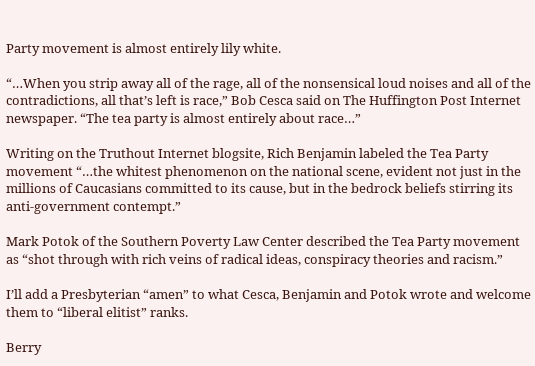Party movement is almost entirely lily white.

“…When you strip away all of the rage, all of the nonsensical loud noises and all of the contradictions, all that’s left is race,” Bob Cesca said on The Huffington Post Internet newspaper. “The tea party is almost entirely about race…”

Writing on the Truthout Internet blogsite, Rich Benjamin labeled the Tea Party movement “…the whitest phenomenon on the national scene, evident not just in the millions of Caucasians committed to its cause, but in the bedrock beliefs stirring its anti-government contempt.”

Mark Potok of the Southern Poverty Law Center described the Tea Party movement as “shot through with rich veins of radical ideas, conspiracy theories and racism.”

I’ll add a Presbyterian “amen” to what Cesca, Benjamin and Potok wrote and welcome them to “liberal elitist” ranks.

Berry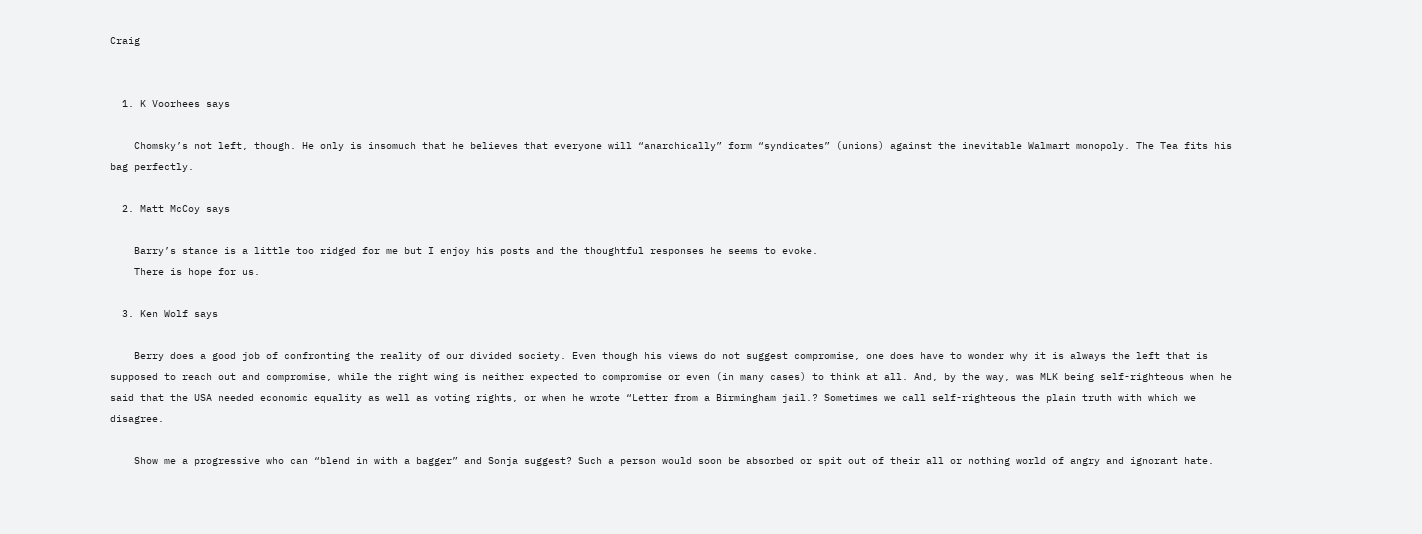Craig


  1. K Voorhees says

    Chomsky’s not left, though. He only is insomuch that he believes that everyone will “anarchically” form “syndicates” (unions) against the inevitable Walmart monopoly. The Tea fits his bag perfectly.

  2. Matt McCoy says

    Barry’s stance is a little too ridged for me but I enjoy his posts and the thoughtful responses he seems to evoke.
    There is hope for us.

  3. Ken Wolf says

    Berry does a good job of confronting the reality of our divided society. Even though his views do not suggest compromise, one does have to wonder why it is always the left that is supposed to reach out and compromise, while the right wing is neither expected to compromise or even (in many cases) to think at all. And, by the way, was MLK being self-righteous when he said that the USA needed economic equality as well as voting rights, or when he wrote “Letter from a Birmingham jail.? Sometimes we call self-righteous the plain truth with which we disagree.

    Show me a progressive who can “blend in with a bagger” and Sonja suggest? Such a person would soon be absorbed or spit out of their all or nothing world of angry and ignorant hate.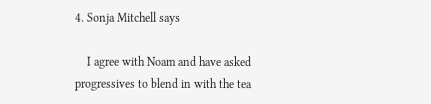4. Sonja Mitchell says

    I agree with Noam and have asked progressives to blend in with the tea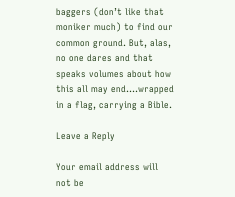baggers (don’t like that moniker much) to find our common ground. But, alas, no one dares and that speaks volumes about how this all may end….wrapped in a flag, carrying a Bible.

Leave a Reply

Your email address will not be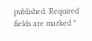published. Required fields are marked *